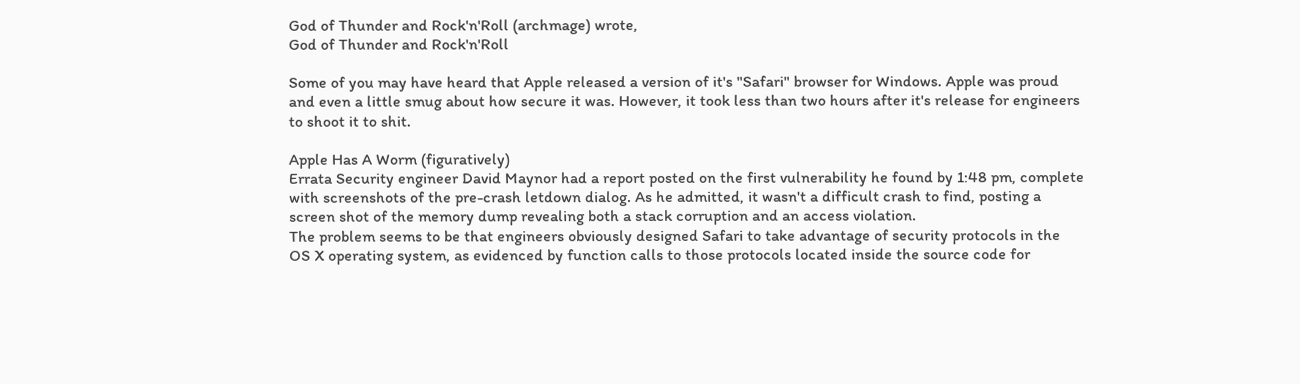God of Thunder and Rock'n'Roll (archmage) wrote,
God of Thunder and Rock'n'Roll

Some of you may have heard that Apple released a version of it's "Safari" browser for Windows. Apple was proud and even a little smug about how secure it was. However, it took less than two hours after it's release for engineers to shoot it to shit.

Apple Has A Worm (figuratively)
Errata Security engineer David Maynor had a report posted on the first vulnerability he found by 1:48 pm, complete with screenshots of the pre-crash letdown dialog. As he admitted, it wasn't a difficult crash to find, posting a screen shot of the memory dump revealing both a stack corruption and an access violation.
The problem seems to be that engineers obviously designed Safari to take advantage of security protocols in the OS X operating system, as evidenced by function calls to those protocols located inside the source code for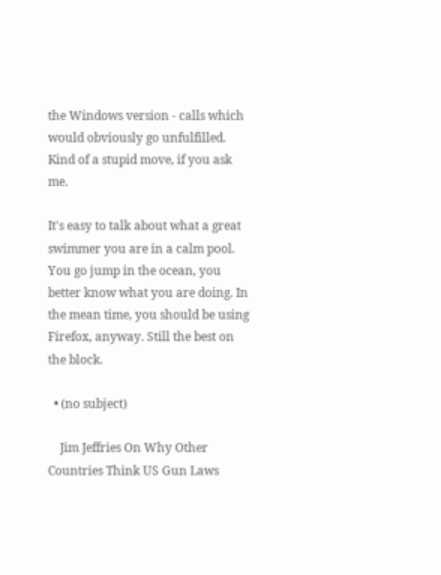the Windows version - calls which would obviously go unfulfilled. Kind of a stupid move, if you ask me.

It's easy to talk about what a great swimmer you are in a calm pool. You go jump in the ocean, you better know what you are doing. In the mean time, you should be using Firefox, anyway. Still the best on the block.

  • (no subject)

    Jim Jeffries On Why Other Countries Think US Gun Laws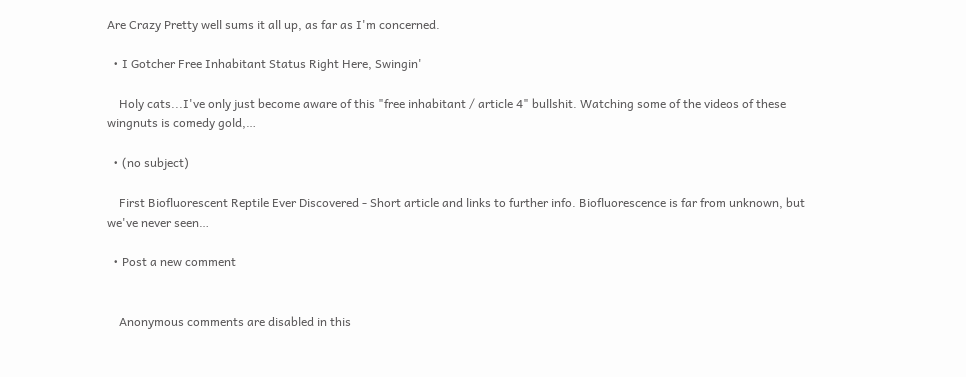Are Crazy Pretty well sums it all up, as far as I'm concerned.

  • I Gotcher Free Inhabitant Status Right Here, Swingin'

    Holy cats...I've only just become aware of this "free inhabitant / article 4" bullshit. Watching some of the videos of these wingnuts is comedy gold,…

  • (no subject)

    First Biofluorescent Reptile Ever Discovered - Short article and links to further info. Biofluorescence is far from unknown, but we've never seen…

  • Post a new comment


    Anonymous comments are disabled in this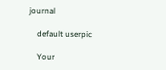journal

    default userpic

    Your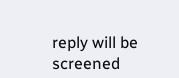reply will be screened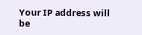Your IP address will be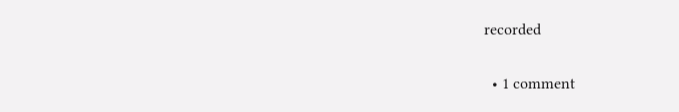recorded

  • 1 comment